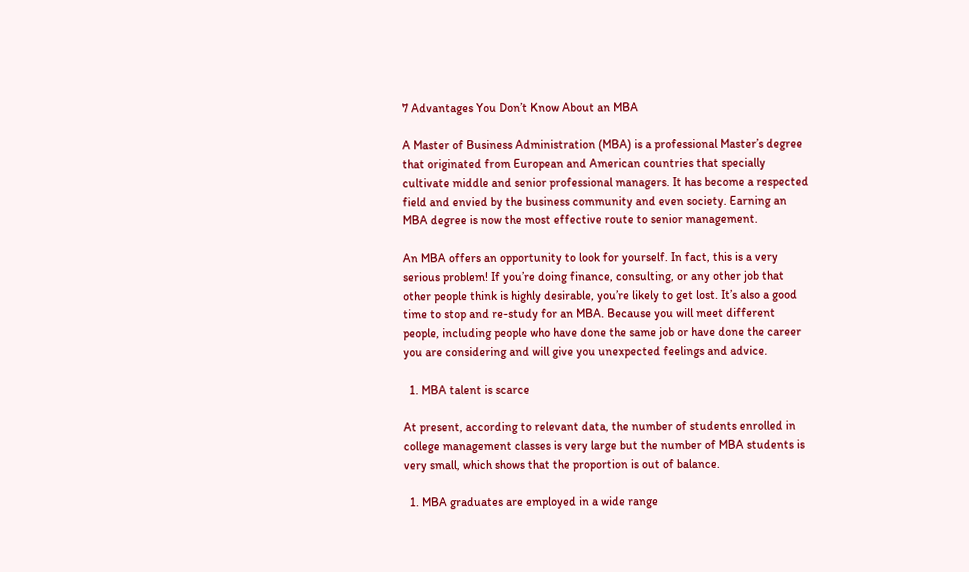7 Advantages You Don’t Know About an MBA

A Master of Business Administration (MBA) is a professional Master’s degree that originated from European and American countries that specially cultivate middle and senior professional managers. It has become a respected field and envied by the business community and even society. Earning an MBA degree is now the most effective route to senior management.

An MBA offers an opportunity to look for yourself. In fact, this is a very serious problem! If you’re doing finance, consulting, or any other job that other people think is highly desirable, you’re likely to get lost. It’s also a good time to stop and re-study for an MBA. Because you will meet different people, including people who have done the same job or have done the career you are considering and will give you unexpected feelings and advice.

  1. MBA talent is scarce

At present, according to relevant data, the number of students enrolled in college management classes is very large but the number of MBA students is very small, which shows that the proportion is out of balance.

  1. MBA graduates are employed in a wide range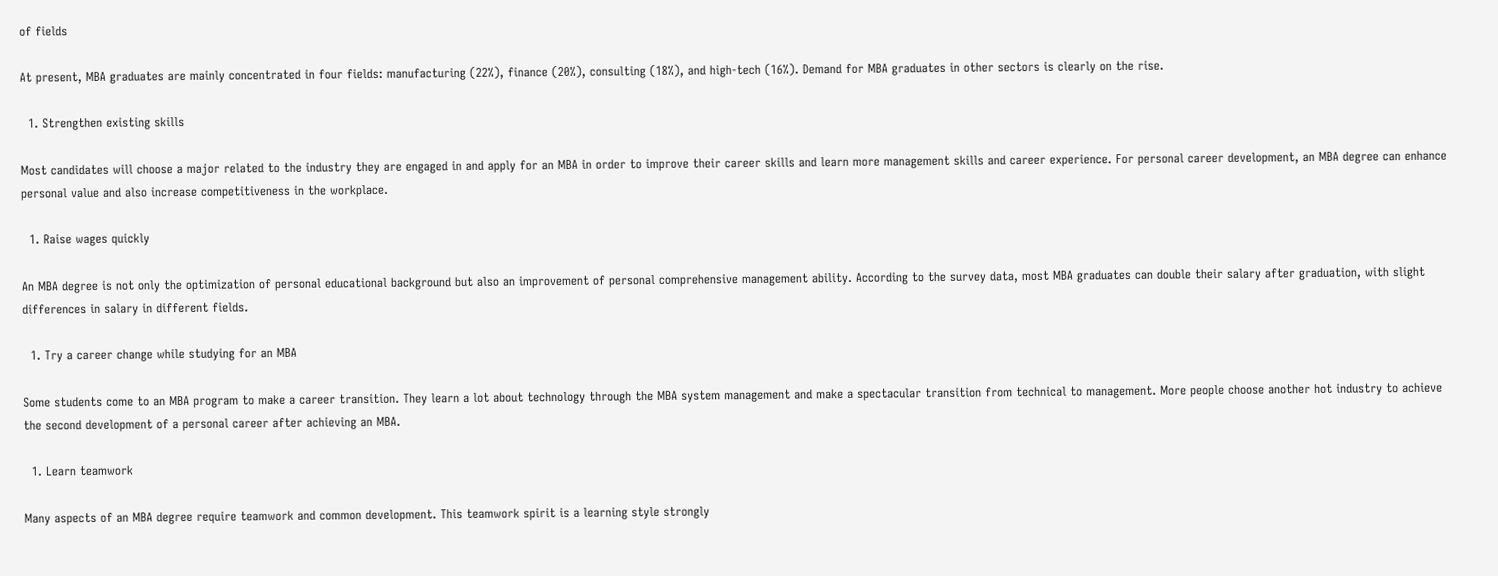of fields

At present, MBA graduates are mainly concentrated in four fields: manufacturing (22%), finance (20%), consulting (18%), and high-tech (16%). Demand for MBA graduates in other sectors is clearly on the rise.

  1. Strengthen existing skills

Most candidates will choose a major related to the industry they are engaged in and apply for an MBA in order to improve their career skills and learn more management skills and career experience. For personal career development, an MBA degree can enhance personal value and also increase competitiveness in the workplace.

  1. Raise wages quickly

An MBA degree is not only the optimization of personal educational background but also an improvement of personal comprehensive management ability. According to the survey data, most MBA graduates can double their salary after graduation, with slight differences in salary in different fields.

  1. Try a career change while studying for an MBA

Some students come to an MBA program to make a career transition. They learn a lot about technology through the MBA system management and make a spectacular transition from technical to management. More people choose another hot industry to achieve the second development of a personal career after achieving an MBA.

  1. Learn teamwork

Many aspects of an MBA degree require teamwork and common development. This teamwork spirit is a learning style strongly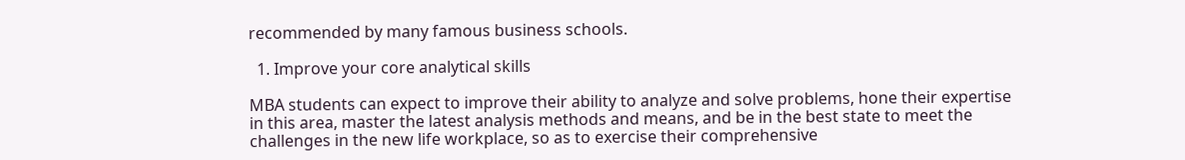recommended by many famous business schools.

  1. Improve your core analytical skills

MBA students can expect to improve their ability to analyze and solve problems, hone their expertise in this area, master the latest analysis methods and means, and be in the best state to meet the challenges in the new life workplace, so as to exercise their comprehensive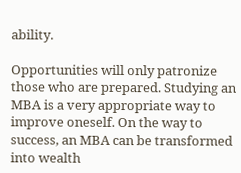ability.

Opportunities will only patronize those who are prepared. Studying an MBA is a very appropriate way to improve oneself. On the way to success, an MBA can be transformed into wealth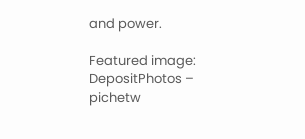and power.

Featured image: DepositPhotos – pichetw